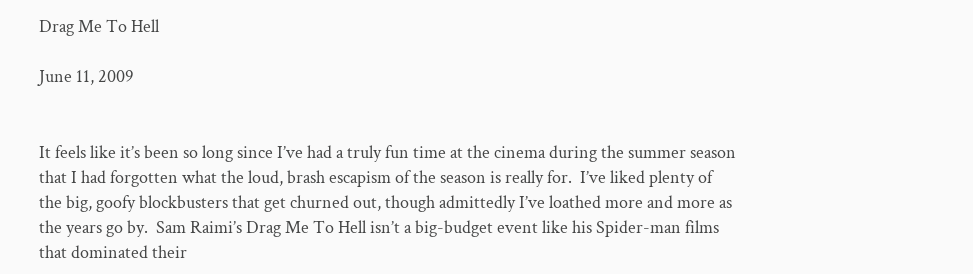Drag Me To Hell

June 11, 2009


It feels like it’s been so long since I’ve had a truly fun time at the cinema during the summer season that I had forgotten what the loud, brash escapism of the season is really for.  I’ve liked plenty of the big, goofy blockbusters that get churned out, though admittedly I’ve loathed more and more as the years go by.  Sam Raimi’s Drag Me To Hell isn’t a big-budget event like his Spider-man films that dominated their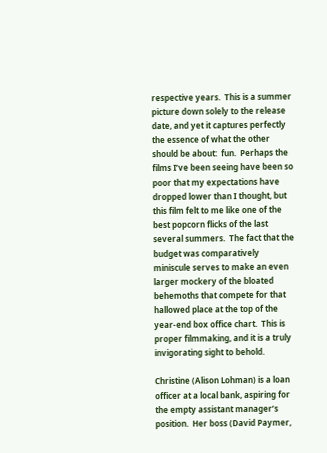respective years.  This is a summer picture down solely to the release date, and yet it captures perfectly the essence of what the other should be about:  fun.  Perhaps the films I’ve been seeing have been so poor that my expectations have dropped lower than I thought, but this film felt to me like one of the best popcorn flicks of the last several summers.  The fact that the budget was comparatively miniscule serves to make an even larger mockery of the bloated behemoths that compete for that hallowed place at the top of the year-end box office chart.  This is proper filmmaking, and it is a truly invigorating sight to behold.

Christine (Alison Lohman) is a loan officer at a local bank, aspiring for the empty assistant manager’s position.  Her boss (David Paymer,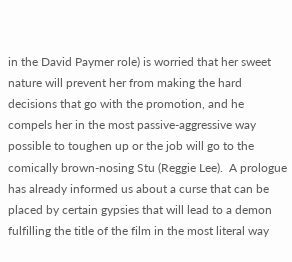in the David Paymer role) is worried that her sweet nature will prevent her from making the hard decisions that go with the promotion, and he compels her in the most passive-aggressive way possible to toughen up or the job will go to the comically brown-nosing Stu (Reggie Lee).  A prologue has already informed us about a curse that can be placed by certain gypsies that will lead to a demon fulfilling the title of the film in the most literal way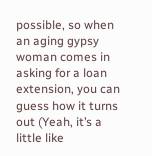possible, so when an aging gypsy woman comes in asking for a loan extension, you can guess how it turns out (Yeah, it’s a little like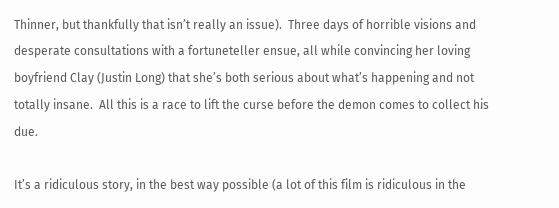Thinner, but thankfully that isn’t really an issue).  Three days of horrible visions and desperate consultations with a fortuneteller ensue, all while convincing her loving boyfriend Clay (Justin Long) that she’s both serious about what’s happening and not totally insane.  All this is a race to lift the curse before the demon comes to collect his due.

It’s a ridiculous story, in the best way possible (a lot of this film is ridiculous in the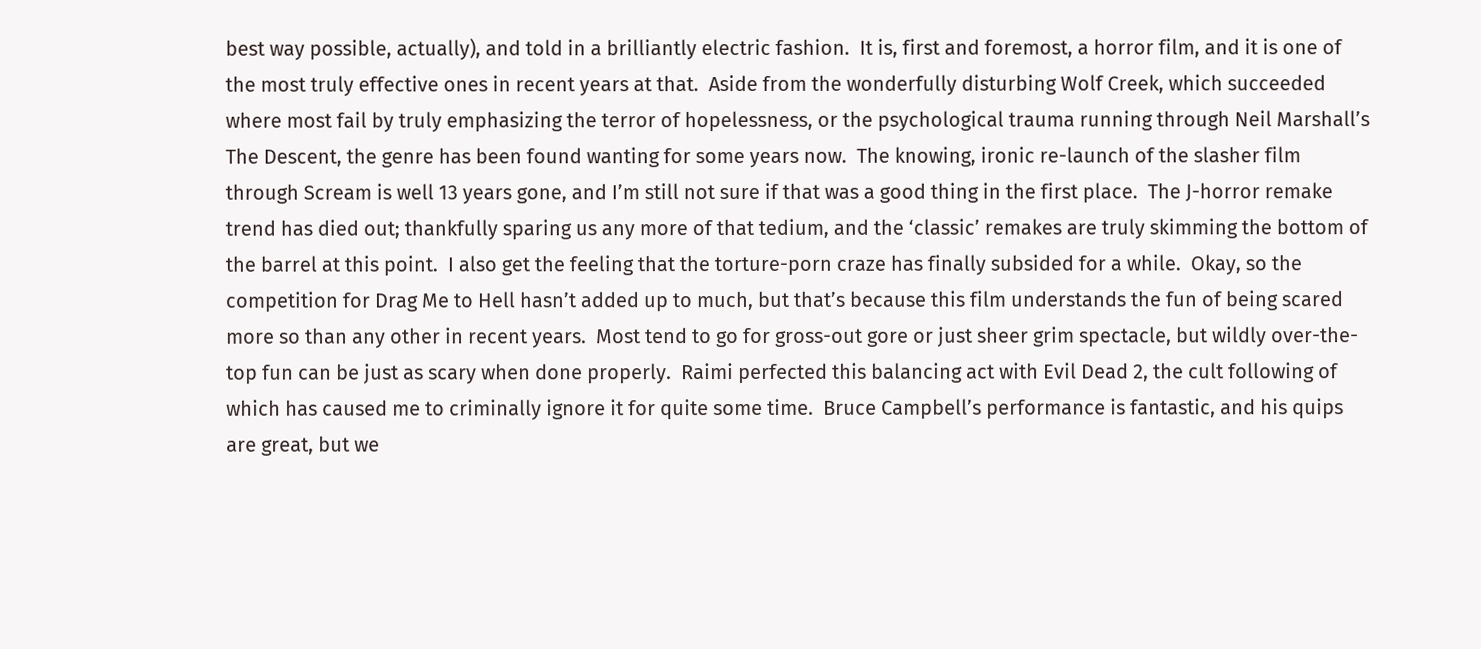best way possible, actually), and told in a brilliantly electric fashion.  It is, first and foremost, a horror film, and it is one of the most truly effective ones in recent years at that.  Aside from the wonderfully disturbing Wolf Creek, which succeeded where most fail by truly emphasizing the terror of hopelessness, or the psychological trauma running through Neil Marshall’s The Descent, the genre has been found wanting for some years now.  The knowing, ironic re-launch of the slasher film through Scream is well 13 years gone, and I’m still not sure if that was a good thing in the first place.  The J-horror remake trend has died out; thankfully sparing us any more of that tedium, and the ‘classic’ remakes are truly skimming the bottom of the barrel at this point.  I also get the feeling that the torture-porn craze has finally subsided for a while.  Okay, so the competition for Drag Me to Hell hasn’t added up to much, but that’s because this film understands the fun of being scared more so than any other in recent years.  Most tend to go for gross-out gore or just sheer grim spectacle, but wildly over-the-top fun can be just as scary when done properly.  Raimi perfected this balancing act with Evil Dead 2, the cult following of which has caused me to criminally ignore it for quite some time.  Bruce Campbell’s performance is fantastic, and his quips are great, but we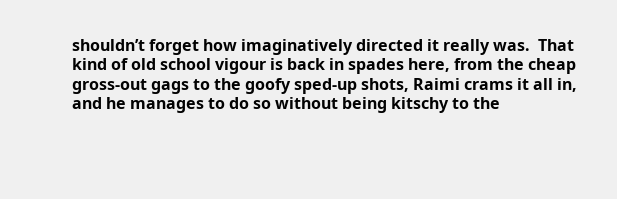shouldn’t forget how imaginatively directed it really was.  That kind of old school vigour is back in spades here, from the cheap gross-out gags to the goofy sped-up shots, Raimi crams it all in, and he manages to do so without being kitschy to the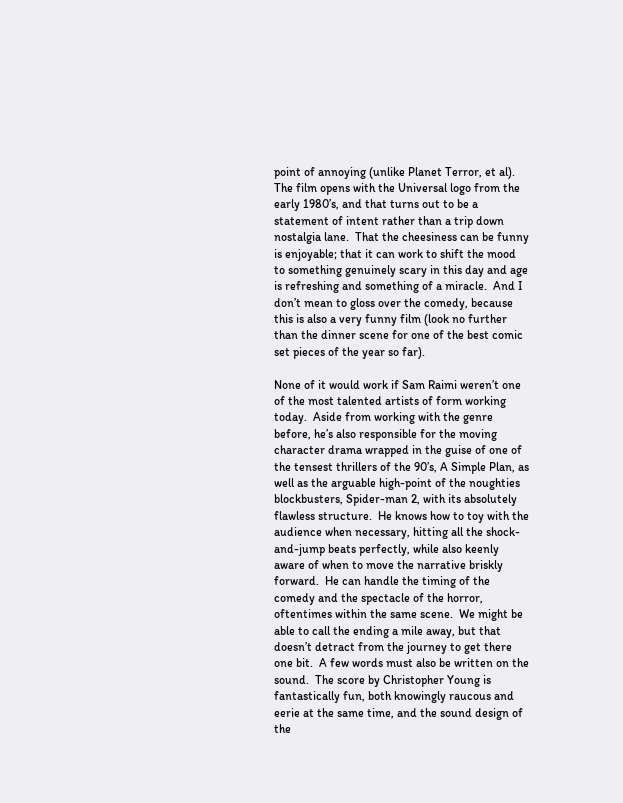point of annoying (unlike Planet Terror, et al).  The film opens with the Universal logo from the early 1980’s, and that turns out to be a statement of intent rather than a trip down nostalgia lane.  That the cheesiness can be funny is enjoyable; that it can work to shift the mood to something genuinely scary in this day and age is refreshing and something of a miracle.  And I don’t mean to gloss over the comedy, because this is also a very funny film (look no further than the dinner scene for one of the best comic set pieces of the year so far).

None of it would work if Sam Raimi weren’t one of the most talented artists of form working today.  Aside from working with the genre before, he’s also responsible for the moving character drama wrapped in the guise of one of the tensest thrillers of the 90’s, A Simple Plan, as well as the arguable high-point of the noughties blockbusters, Spider-man 2, with its absolutely flawless structure.  He knows how to toy with the audience when necessary, hitting all the shock-and-jump beats perfectly, while also keenly aware of when to move the narrative briskly forward.  He can handle the timing of the comedy and the spectacle of the horror, oftentimes within the same scene.  We might be able to call the ending a mile away, but that doesn’t detract from the journey to get there one bit.  A few words must also be written on the sound.  The score by Christopher Young is fantastically fun, both knowingly raucous and eerie at the same time, and the sound design of the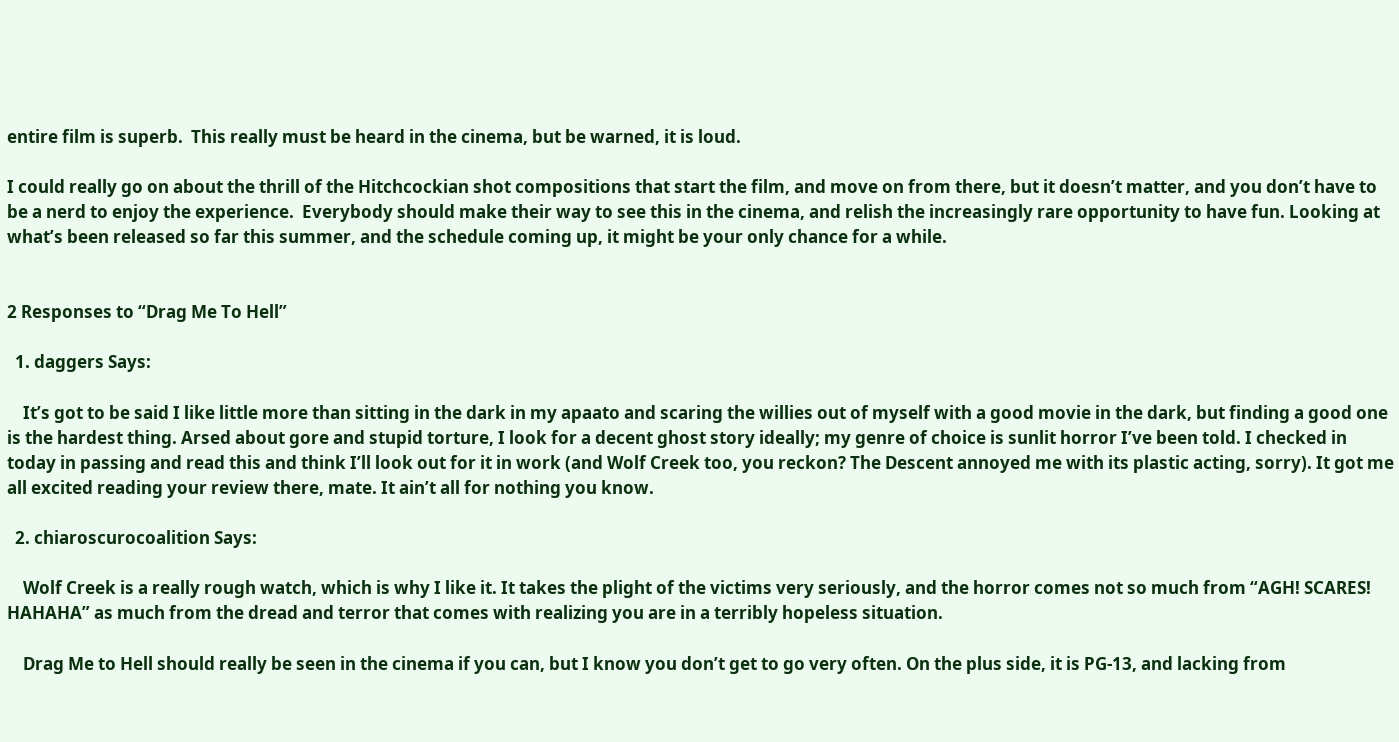entire film is superb.  This really must be heard in the cinema, but be warned, it is loud.

I could really go on about the thrill of the Hitchcockian shot compositions that start the film, and move on from there, but it doesn’t matter, and you don’t have to be a nerd to enjoy the experience.  Everybody should make their way to see this in the cinema, and relish the increasingly rare opportunity to have fun. Looking at what’s been released so far this summer, and the schedule coming up, it might be your only chance for a while.


2 Responses to “Drag Me To Hell”

  1. daggers Says:

    It’s got to be said I like little more than sitting in the dark in my apaato and scaring the willies out of myself with a good movie in the dark, but finding a good one is the hardest thing. Arsed about gore and stupid torture, I look for a decent ghost story ideally; my genre of choice is sunlit horror I’ve been told. I checked in today in passing and read this and think I’ll look out for it in work (and Wolf Creek too, you reckon? The Descent annoyed me with its plastic acting, sorry). It got me all excited reading your review there, mate. It ain’t all for nothing you know.

  2. chiaroscurocoalition Says:

    Wolf Creek is a really rough watch, which is why I like it. It takes the plight of the victims very seriously, and the horror comes not so much from “AGH! SCARES! HAHAHA” as much from the dread and terror that comes with realizing you are in a terribly hopeless situation.

    Drag Me to Hell should really be seen in the cinema if you can, but I know you don’t get to go very often. On the plus side, it is PG-13, and lacking from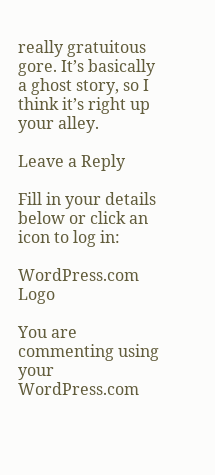really gratuitous gore. It’s basically a ghost story, so I think it’s right up your alley.

Leave a Reply

Fill in your details below or click an icon to log in:

WordPress.com Logo

You are commenting using your WordPress.com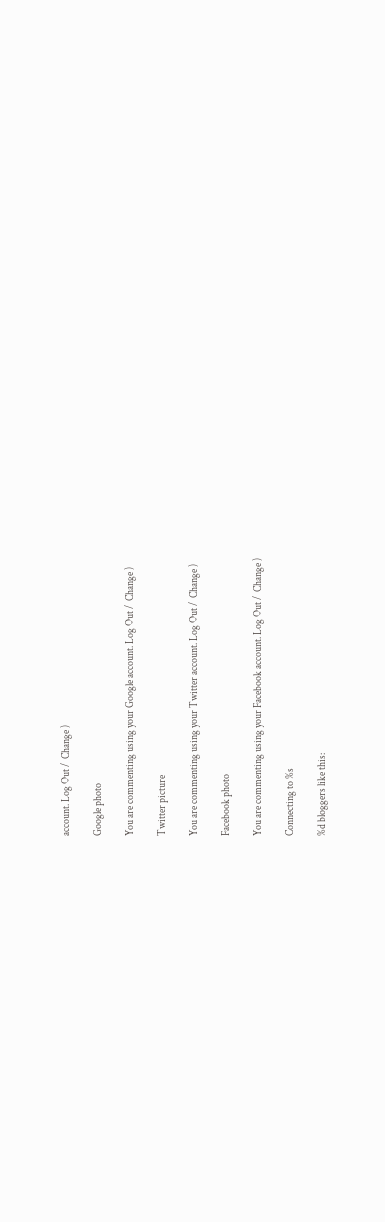account. Log Out /  Change )

Google photo

You are commenting using your Google account. Log Out /  Change )

Twitter picture

You are commenting using your Twitter account. Log Out /  Change )

Facebook photo

You are commenting using your Facebook account. Log Out /  Change )

Connecting to %s

%d bloggers like this: